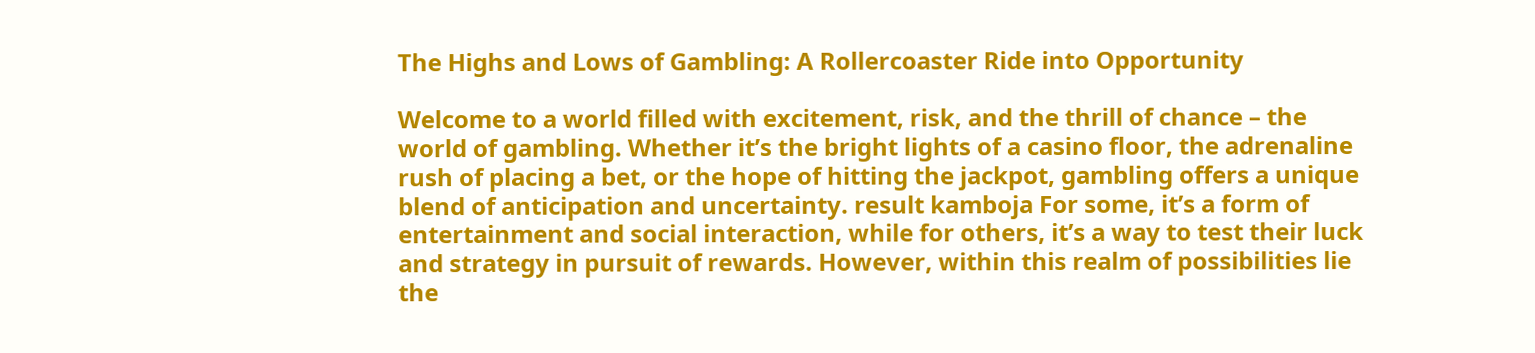The Highs and Lows of Gambling: A Rollercoaster Ride into Opportunity

Welcome to a world filled with excitement, risk, and the thrill of chance – the world of gambling. Whether it’s the bright lights of a casino floor, the adrenaline rush of placing a bet, or the hope of hitting the jackpot, gambling offers a unique blend of anticipation and uncertainty. result kamboja For some, it’s a form of entertainment and social interaction, while for others, it’s a way to test their luck and strategy in pursuit of rewards. However, within this realm of possibilities lie the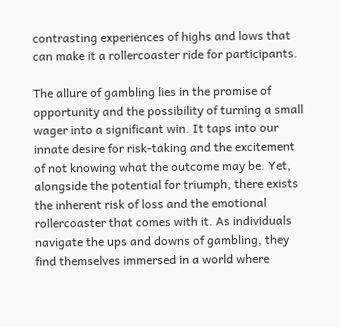contrasting experiences of highs and lows that can make it a rollercoaster ride for participants.

The allure of gambling lies in the promise of opportunity and the possibility of turning a small wager into a significant win. It taps into our innate desire for risk-taking and the excitement of not knowing what the outcome may be. Yet, alongside the potential for triumph, there exists the inherent risk of loss and the emotional rollercoaster that comes with it. As individuals navigate the ups and downs of gambling, they find themselves immersed in a world where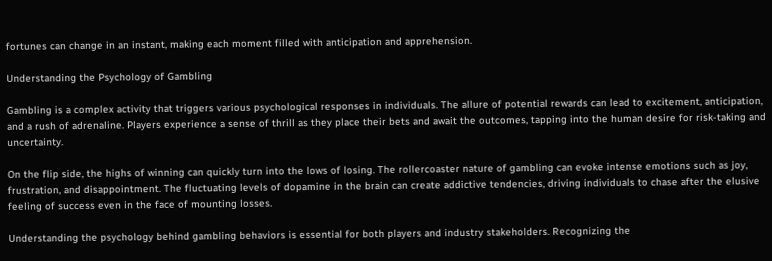fortunes can change in an instant, making each moment filled with anticipation and apprehension.

Understanding the Psychology of Gambling

Gambling is a complex activity that triggers various psychological responses in individuals. The allure of potential rewards can lead to excitement, anticipation, and a rush of adrenaline. Players experience a sense of thrill as they place their bets and await the outcomes, tapping into the human desire for risk-taking and uncertainty.

On the flip side, the highs of winning can quickly turn into the lows of losing. The rollercoaster nature of gambling can evoke intense emotions such as joy, frustration, and disappointment. The fluctuating levels of dopamine in the brain can create addictive tendencies, driving individuals to chase after the elusive feeling of success even in the face of mounting losses.

Understanding the psychology behind gambling behaviors is essential for both players and industry stakeholders. Recognizing the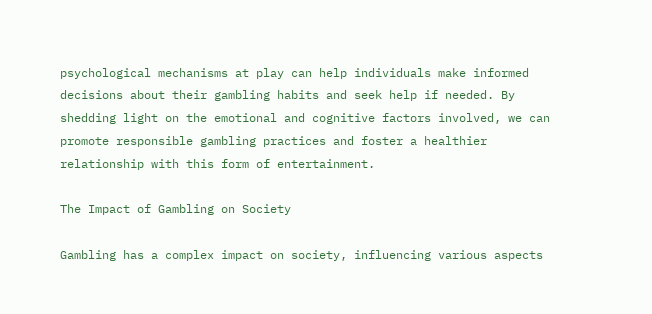psychological mechanisms at play can help individuals make informed decisions about their gambling habits and seek help if needed. By shedding light on the emotional and cognitive factors involved, we can promote responsible gambling practices and foster a healthier relationship with this form of entertainment.

The Impact of Gambling on Society

Gambling has a complex impact on society, influencing various aspects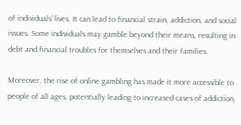of individuals’ lives. It can lead to financial strain, addiction, and social issues. Some individuals may gamble beyond their means, resulting in debt and financial troubles for themselves and their families.

Moreover, the rise of online gambling has made it more accessible to people of all ages, potentially leading to increased cases of addiction,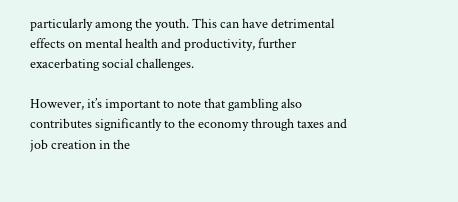particularly among the youth. This can have detrimental effects on mental health and productivity, further exacerbating social challenges.

However, it’s important to note that gambling also contributes significantly to the economy through taxes and job creation in the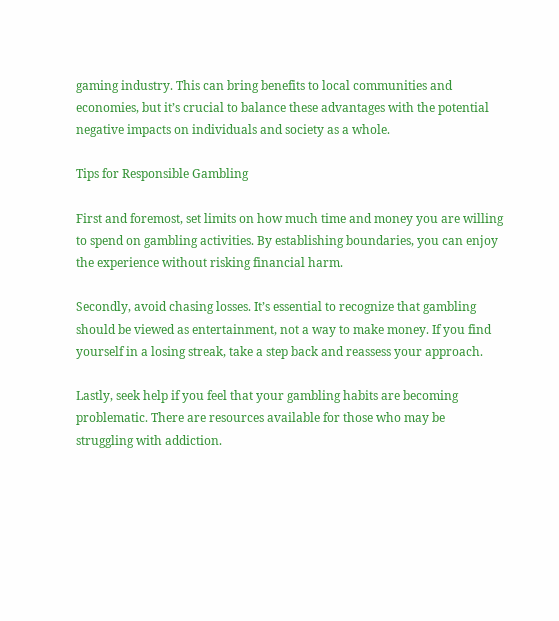gaming industry. This can bring benefits to local communities and economies, but it’s crucial to balance these advantages with the potential negative impacts on individuals and society as a whole.

Tips for Responsible Gambling

First and foremost, set limits on how much time and money you are willing to spend on gambling activities. By establishing boundaries, you can enjoy the experience without risking financial harm.

Secondly, avoid chasing losses. It’s essential to recognize that gambling should be viewed as entertainment, not a way to make money. If you find yourself in a losing streak, take a step back and reassess your approach.

Lastly, seek help if you feel that your gambling habits are becoming problematic. There are resources available for those who may be struggling with addiction.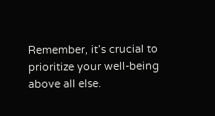Remember, it’s crucial to prioritize your well-being above all else.